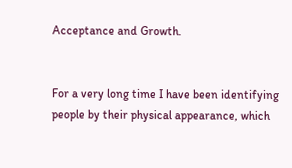Acceptance and Growth.


For a very long time I have been identifying people by their physical appearance, which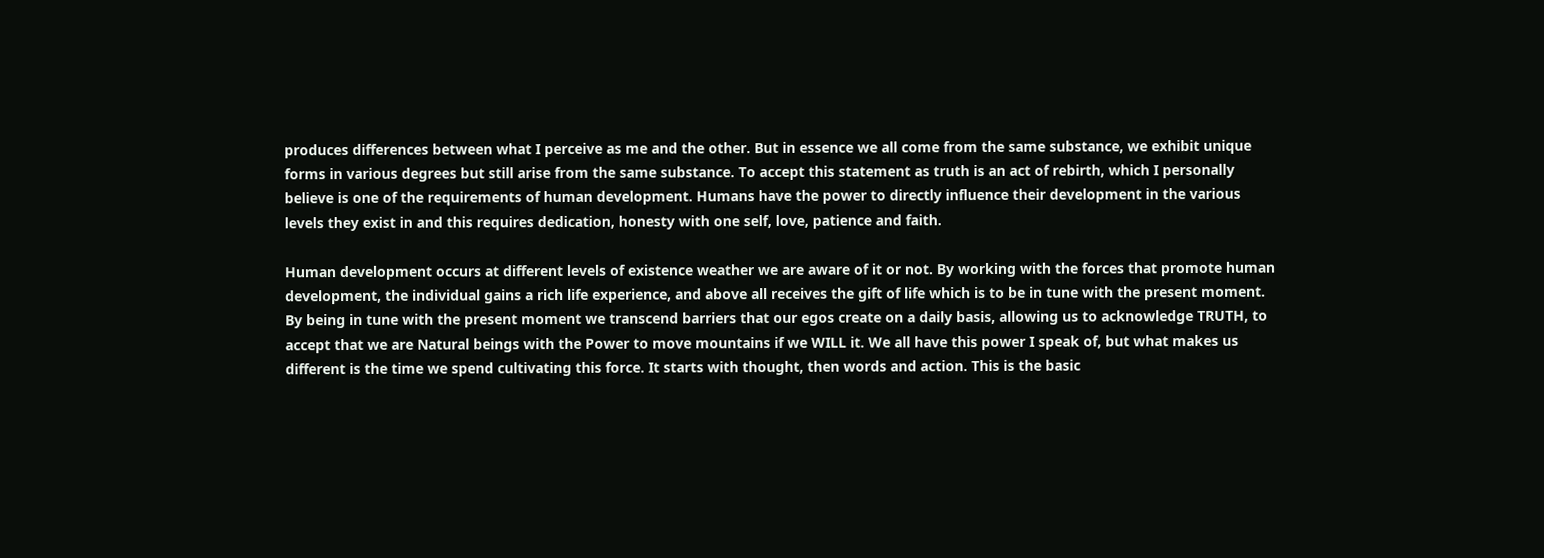produces differences between what I perceive as me and the other. But in essence we all come from the same substance, we exhibit unique forms in various degrees but still arise from the same substance. To accept this statement as truth is an act of rebirth, which I personally believe is one of the requirements of human development. Humans have the power to directly influence their development in the various levels they exist in and this requires dedication, honesty with one self, love, patience and faith.

Human development occurs at different levels of existence weather we are aware of it or not. By working with the forces that promote human development, the individual gains a rich life experience, and above all receives the gift of life which is to be in tune with the present moment. By being in tune with the present moment we transcend barriers that our egos create on a daily basis, allowing us to acknowledge TRUTH, to accept that we are Natural beings with the Power to move mountains if we WILL it. We all have this power I speak of, but what makes us different is the time we spend cultivating this force. It starts with thought, then words and action. This is the basic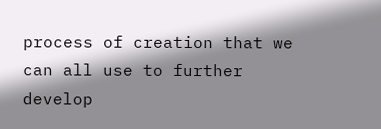process of creation that we can all use to further develop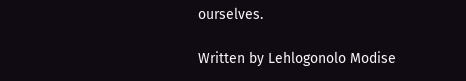ourselves.

Written by Lehlogonolo Modise